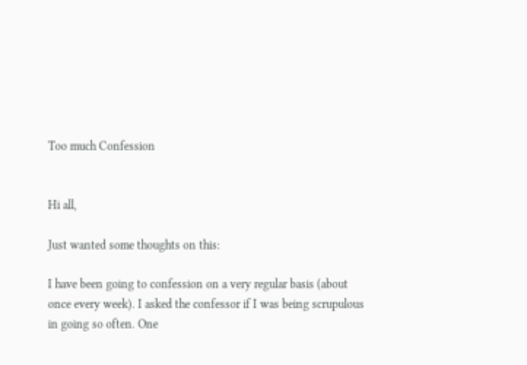Too much Confession


Hi all,

Just wanted some thoughts on this:

I have been going to confession on a very regular basis (about once every week). I asked the confessor if I was being scrupulous in going so often. One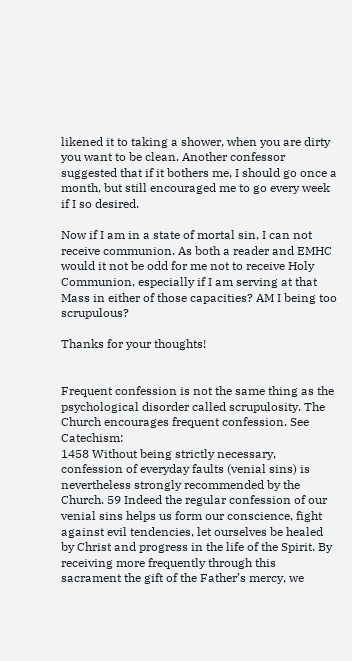likened it to taking a shower, when you are dirty you want to be clean. Another confessor suggested that if it bothers me, I should go once a month, but still encouraged me to go every week if I so desired.

Now if I am in a state of mortal sin, I can not receive communion. As both a reader and EMHC would it not be odd for me not to receive Holy Communion, especially if I am serving at that Mass in either of those capacities? AM I being too scrupulous?

Thanks for your thoughts!


Frequent confession is not the same thing as the psychological disorder called scrupulosity. The Church encourages frequent confession. See Catechism:
1458 Without being strictly necessary, confession of everyday faults (venial sins) is nevertheless strongly recommended by the Church. 59 Indeed the regular confession of our venial sins helps us form our conscience, fight against evil tendencies, let ourselves be healed by Christ and progress in the life of the Spirit. By receiving more frequently through this sacrament the gift of the Father’s mercy, we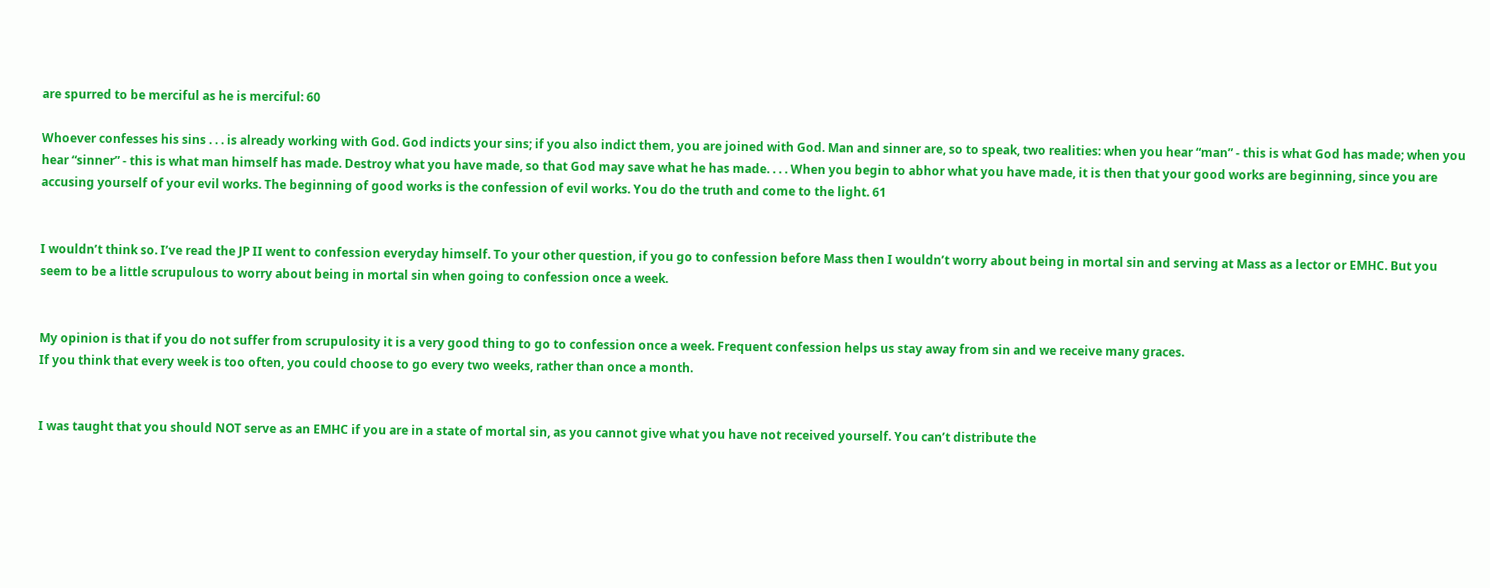are spurred to be merciful as he is merciful: 60

Whoever confesses his sins . . . is already working with God. God indicts your sins; if you also indict them, you are joined with God. Man and sinner are, so to speak, two realities: when you hear “man” - this is what God has made; when you hear “sinner” - this is what man himself has made. Destroy what you have made, so that God may save what he has made. . . . When you begin to abhor what you have made, it is then that your good works are beginning, since you are accusing yourself of your evil works. The beginning of good works is the confession of evil works. You do the truth and come to the light. 61


I wouldn’t think so. I’ve read the JP II went to confession everyday himself. To your other question, if you go to confession before Mass then I wouldn’t worry about being in mortal sin and serving at Mass as a lector or EMHC. But you seem to be a little scrupulous to worry about being in mortal sin when going to confession once a week.


My opinion is that if you do not suffer from scrupulosity it is a very good thing to go to confession once a week. Frequent confession helps us stay away from sin and we receive many graces.
If you think that every week is too often, you could choose to go every two weeks, rather than once a month.


I was taught that you should NOT serve as an EMHC if you are in a state of mortal sin, as you cannot give what you have not received yourself. You can’t distribute the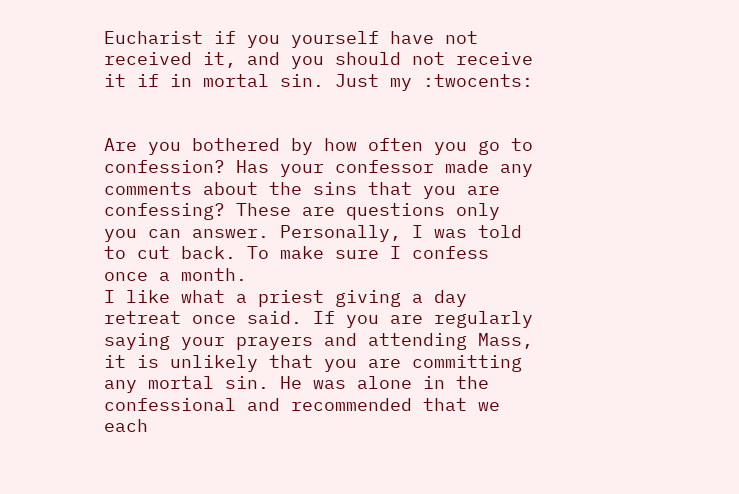Eucharist if you yourself have not received it, and you should not receive it if in mortal sin. Just my :twocents:


Are you bothered by how often you go to confession? Has your confessor made any comments about the sins that you are confessing? These are questions only you can answer. Personally, I was told to cut back. To make sure I confess once a month.
I like what a priest giving a day retreat once said. If you are regularly saying your prayers and attending Mass, it is unlikely that you are committing any mortal sin. He was alone in the confessional and recommended that we each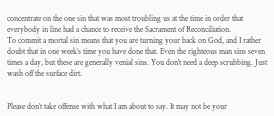concentrate on the one sin that was most troubling us at the time in order that everybody in line had a chance to receive the Sacrament of Reconciliation.
To commit a mortal sin means that you are turning your back on God, and I rather doubt that in one week’s time you have done that. Even the righteous man sins seven times a day, but these are generally venial sins. You don’t need a deep scrubbing. Just wash off the surface dirt.


Please don’t take offense with what I am about to say. It may not be your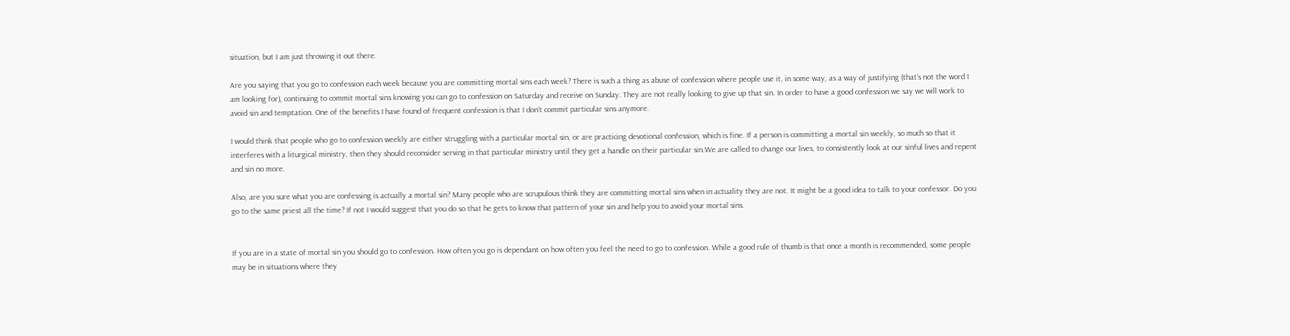situation, but I am just throwing it out there.

Are you saying that you go to confession each week because you are committing mortal sins each week? There is such a thing as abuse of confession where people use it, in some way, as a way of justifying (that’s not the word I am looking for), continuing to commit mortal sins knowing you can go to confession on Saturday and receive on Sunday. They are not really looking to give up that sin. In order to have a good confession we say we will work to avoid sin and temptation. One of the benefits I have found of frequent confession is that I don’t commit particular sins anymore.

I would think that people who go to confession weekly are either struggling with a particular mortal sin, or are practicing devotional confession, which is fine. If a person is committing a mortal sin weekly, so much so that it interferes with a liturgical ministry, then they should reconsider serving in that particular ministry until they get a handle on their particular sin.We are called to change our lives, to consistently look at our sinful lives and repent and sin no more.

Also, are you sure what you are confessing is actually a mortal sin? Many people who are scrupulous think they are committing mortal sins when in actuality they are not. It might be a good idea to talk to your confessor. Do you go to the same priest all the time? If not I would suggest that you do so that he gets to know that pattern of your sin and help you to avoid your mortal sins.


If you are in a state of mortal sin you should go to confession. How often you go is dependant on how often you feel the need to go to confession. While a good rule of thumb is that once a month is recommended, some people may be in situations where they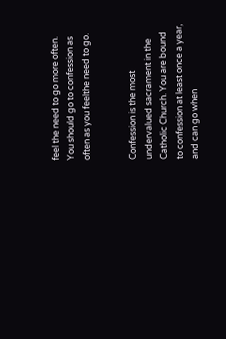feel the need to go more often. You should go to confession as often as you feelthe need to go.


Confession is the most undervalued sacrament in the Catholic Church. You are bound to confession at least once a year, and can go when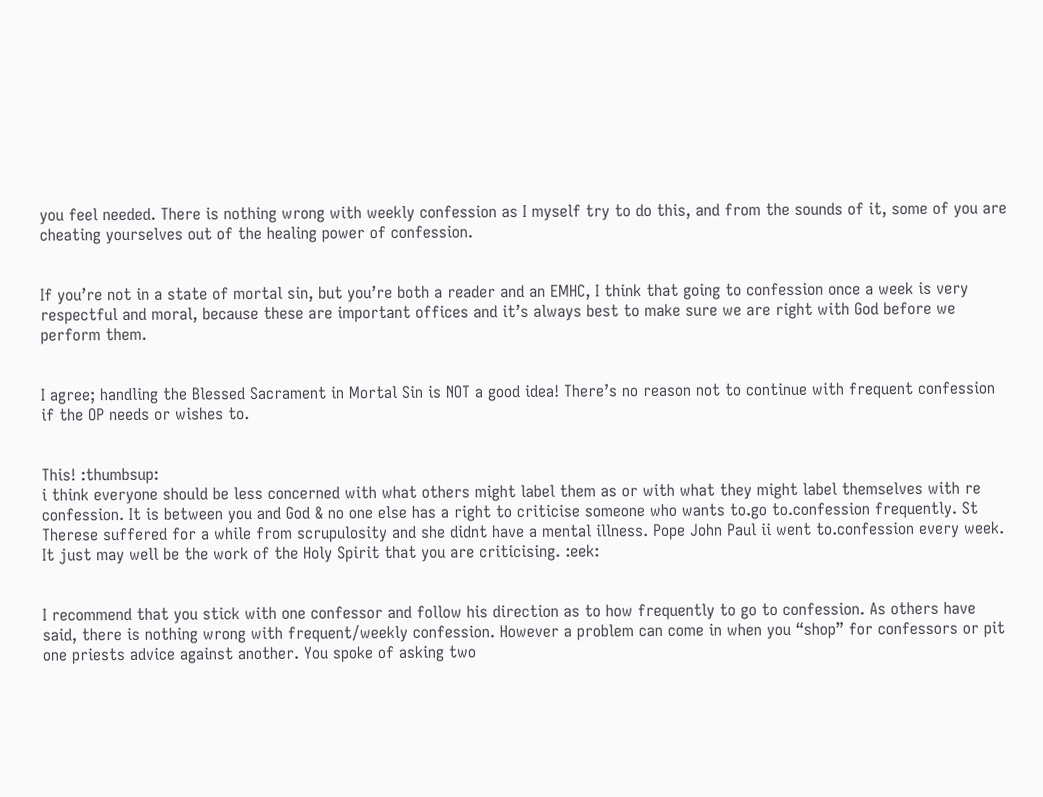you feel needed. There is nothing wrong with weekly confession as I myself try to do this, and from the sounds of it, some of you are cheating yourselves out of the healing power of confession.


If you’re not in a state of mortal sin, but you’re both a reader and an EMHC, I think that going to confession once a week is very respectful and moral, because these are important offices and it’s always best to make sure we are right with God before we perform them.


I agree; handling the Blessed Sacrament in Mortal Sin is NOT a good idea! There’s no reason not to continue with frequent confession if the OP needs or wishes to.


This! :thumbsup:
i think everyone should be less concerned with what others might label them as or with what they might label themselves with re confession. It is between you and God & no one else has a right to criticise someone who wants to.go to.confession frequently. St Therese suffered for a while from scrupulosity and she didnt have a mental illness. Pope John Paul ii went to.confession every week. It just may well be the work of the Holy Spirit that you are criticising. :eek:


I recommend that you stick with one confessor and follow his direction as to how frequently to go to confession. As others have said, there is nothing wrong with frequent/weekly confession. However a problem can come in when you “shop” for confessors or pit one priests advice against another. You spoke of asking two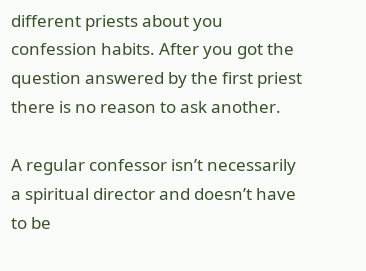different priests about you confession habits. After you got the question answered by the first priest there is no reason to ask another.

A regular confessor isn’t necessarily a spiritual director and doesn’t have to be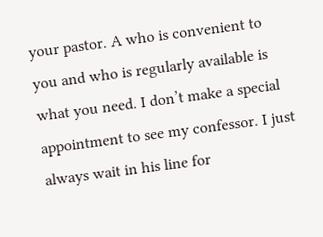your pastor. A who is convenient to you and who is regularly available is what you need. I don’t make a special appointment to see my confessor. I just always wait in his line for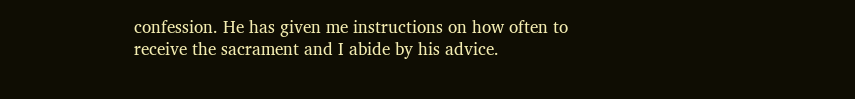confession. He has given me instructions on how often to receive the sacrament and I abide by his advice.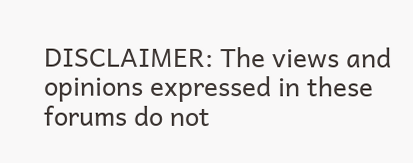DISCLAIMER: The views and opinions expressed in these forums do not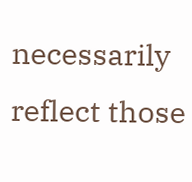necessarily reflect those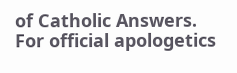of Catholic Answers. For official apologetics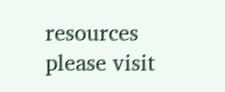resources please visit